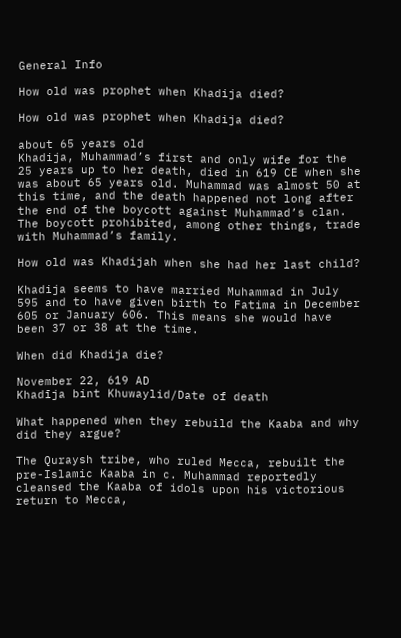General Info

How old was prophet when Khadija died?

How old was prophet when Khadija died?

about 65 years old
Khadija, Muhammad’s first and only wife for the 25 years up to her death, died in 619 CE when she was about 65 years old. Muhammad was almost 50 at this time, and the death happened not long after the end of the boycott against Muhammad’s clan. The boycott prohibited, among other things, trade with Muhammad’s family.

How old was Khadijah when she had her last child?

Khadija seems to have married Muhammad in July 595 and to have given birth to Fatima in December 605 or January 606. This means she would have been 37 or 38 at the time.

When did Khadija die?

November 22, 619 AD
Khadīja bint Khuwaylid/Date of death

What happened when they rebuild the Kaaba and why did they argue?

The Quraysh tribe, who ruled Mecca, rebuilt the pre-Islamic Kaaba in c. Muhammad reportedly cleansed the Kaaba of idols upon his victorious return to Mecca,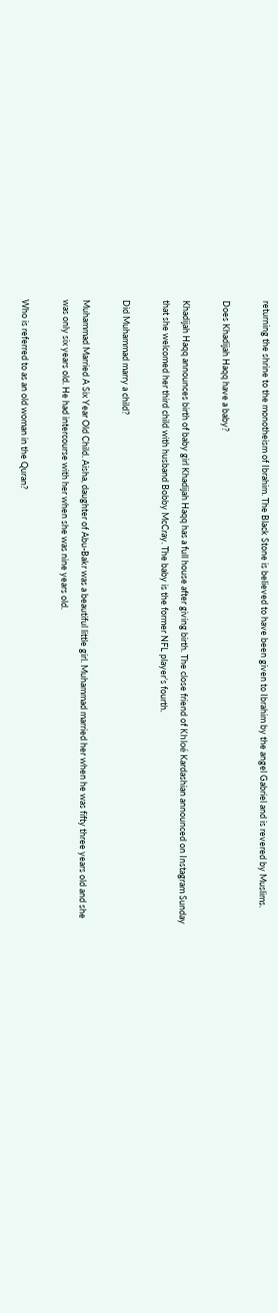returning the shrine to the monotheism of Ibrahim. The Black Stone is believed to have been given to Ibrahim by the angel Gabriel and is revered by Muslims.

Does Khadijah Haqq have a baby?

Khadijah Haqq announces birth of baby girl Khadijah Haqq has a full house after giving birth. The close friend of Khloé Kardashian announced on Instagram Sunday that she welcomed her third child with husband Bobby McCray. The baby is the former NFL player’s fourth.

Did Muhammad marry a child?

Muhammad Married A Six Year Old Child. Aisha, daughter of Abu-Bakr was a beautiful little girl. Muhammad married her when he was fifty three years old and she was only six years old. He had intercourse with her when she was nine years old.

Who is referred to as an old woman in the Quran?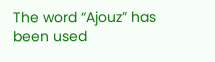The word “Ajouz” has been used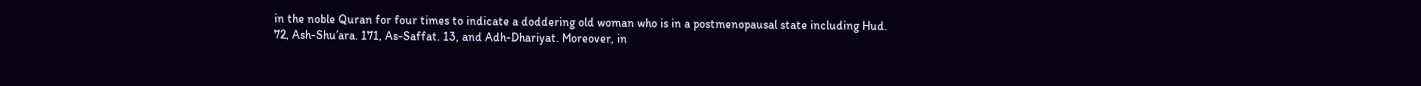in the noble Quran for four times to indicate a doddering old woman who is in a postmenopausal state including Hud. 72, Ash-Shu’ara. 171, As-Saffat. 13, and Adh-Dhariyat. Moreover, in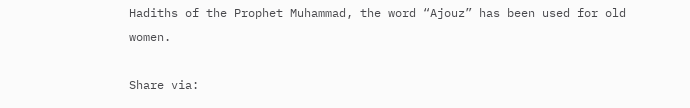Hadiths of the Prophet Muhammad, the word “Ajouz” has been used for old women.

Share via: